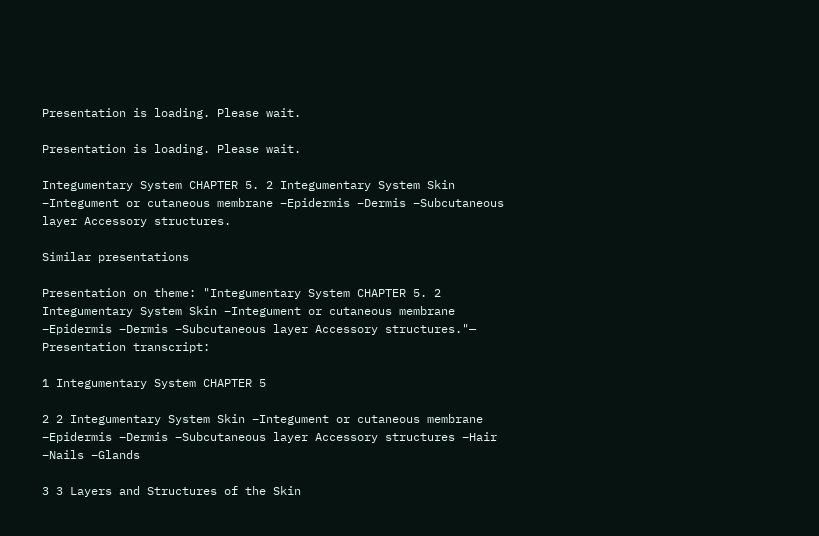Presentation is loading. Please wait.

Presentation is loading. Please wait.

Integumentary System CHAPTER 5. 2 Integumentary System Skin –Integument or cutaneous membrane –Epidermis –Dermis –Subcutaneous layer Accessory structures.

Similar presentations

Presentation on theme: "Integumentary System CHAPTER 5. 2 Integumentary System Skin –Integument or cutaneous membrane –Epidermis –Dermis –Subcutaneous layer Accessory structures."— Presentation transcript:

1 Integumentary System CHAPTER 5

2 2 Integumentary System Skin –Integument or cutaneous membrane –Epidermis –Dermis –Subcutaneous layer Accessory structures –Hair –Nails –Glands

3 3 Layers and Structures of the Skin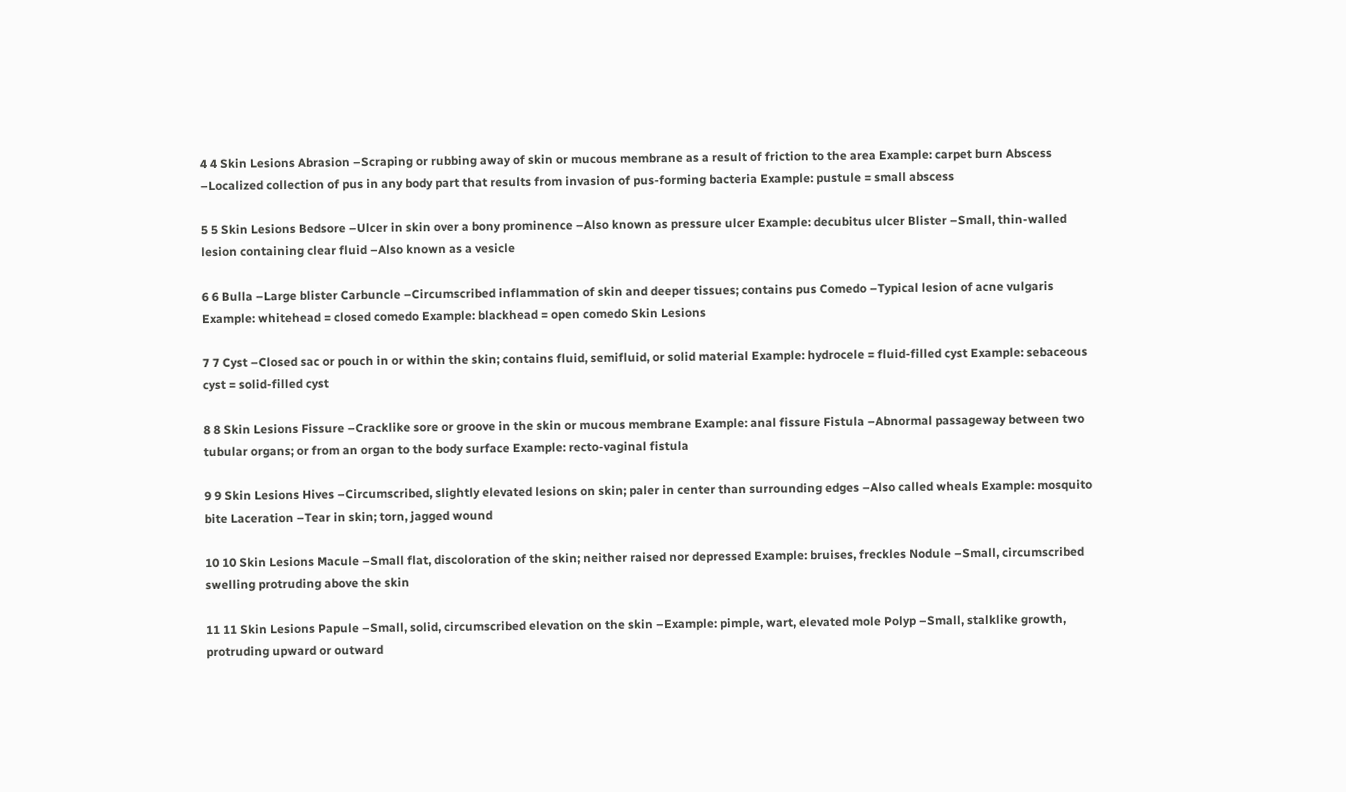4 4 Skin Lesions Abrasion –Scraping or rubbing away of skin or mucous membrane as a result of friction to the area Example: carpet burn Abscess –Localized collection of pus in any body part that results from invasion of pus-forming bacteria Example: pustule = small abscess

5 5 Skin Lesions Bedsore –Ulcer in skin over a bony prominence –Also known as pressure ulcer Example: decubitus ulcer Blister –Small, thin-walled lesion containing clear fluid –Also known as a vesicle

6 6 Bulla –Large blister Carbuncle –Circumscribed inflammation of skin and deeper tissues; contains pus Comedo –Typical lesion of acne vulgaris Example: whitehead = closed comedo Example: blackhead = open comedo Skin Lesions

7 7 Cyst –Closed sac or pouch in or within the skin; contains fluid, semifluid, or solid material Example: hydrocele = fluid-filled cyst Example: sebaceous cyst = solid-filled cyst

8 8 Skin Lesions Fissure –Cracklike sore or groove in the skin or mucous membrane Example: anal fissure Fistula –Abnormal passageway between two tubular organs; or from an organ to the body surface Example: recto-vaginal fistula

9 9 Skin Lesions Hives –Circumscribed, slightly elevated lesions on skin; paler in center than surrounding edges –Also called wheals Example: mosquito bite Laceration –Tear in skin; torn, jagged wound

10 10 Skin Lesions Macule –Small flat, discoloration of the skin; neither raised nor depressed Example: bruises, freckles Nodule –Small, circumscribed swelling protruding above the skin

11 11 Skin Lesions Papule –Small, solid, circumscribed elevation on the skin –Example: pimple, wart, elevated mole Polyp –Small, stalklike growth, protruding upward or outward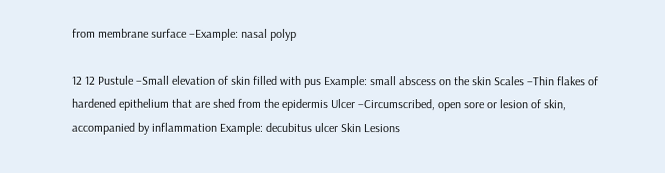from membrane surface –Example: nasal polyp

12 12 Pustule –Small elevation of skin filled with pus Example: small abscess on the skin Scales –Thin flakes of hardened epithelium that are shed from the epidermis Ulcer –Circumscribed, open sore or lesion of skin, accompanied by inflammation Example: decubitus ulcer Skin Lesions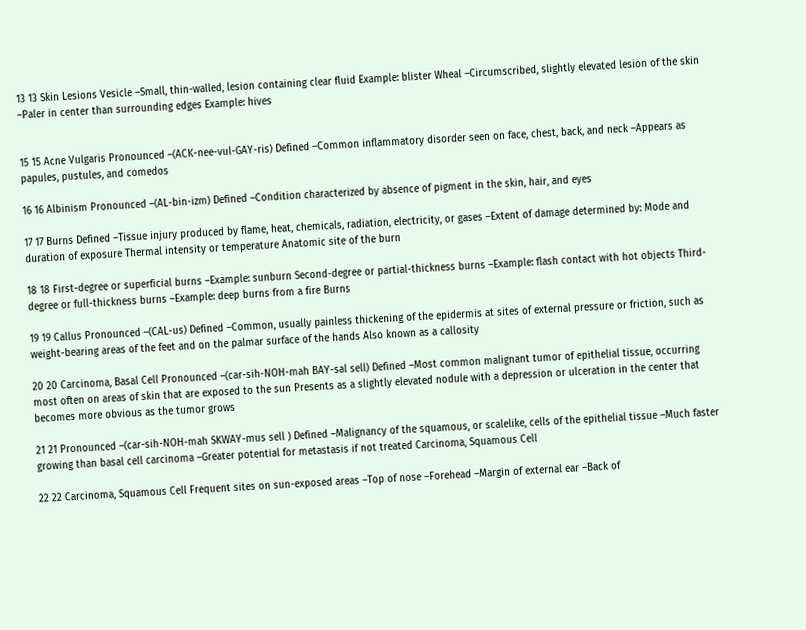13 13 Skin Lesions Vesicle –Small, thin-walled, lesion containing clear fluid Example: blister Wheal –Circumscribed, slightly elevated lesion of the skin –Paler in center than surrounding edges Example: hives


15 15 Acne Vulgaris Pronounced –(ACK-nee-vul-GAY-ris) Defined –Common inflammatory disorder seen on face, chest, back, and neck –Appears as papules, pustules, and comedos

16 16 Albinism Pronounced –(AL-bin-izm) Defined –Condition characterized by absence of pigment in the skin, hair, and eyes

17 17 Burns Defined –Tissue injury produced by flame, heat, chemicals, radiation, electricity, or gases –Extent of damage determined by: Mode and duration of exposure Thermal intensity or temperature Anatomic site of the burn

18 18 First-degree or superficial burns –Example: sunburn Second-degree or partial-thickness burns –Example: flash contact with hot objects Third-degree or full-thickness burns –Example: deep burns from a fire Burns

19 19 Callus Pronounced –(CAL-us) Defined –Common, usually painless thickening of the epidermis at sites of external pressure or friction, such as weight-bearing areas of the feet and on the palmar surface of the hands Also known as a callosity

20 20 Carcinoma, Basal Cell Pronounced –(car-sih-NOH-mah BAY-sal sell) Defined –Most common malignant tumor of epithelial tissue, occurring most often on areas of skin that are exposed to the sun Presents as a slightly elevated nodule with a depression or ulceration in the center that becomes more obvious as the tumor grows

21 21 Pronounced –(car-sih-NOH-mah SKWAY-mus sell ) Defined –Malignancy of the squamous, or scalelike, cells of the epithelial tissue –Much faster growing than basal cell carcinoma –Greater potential for metastasis if not treated Carcinoma, Squamous Cell

22 22 Carcinoma, Squamous Cell Frequent sites on sun-exposed areas –Top of nose –Forehead –Margin of external ear –Back of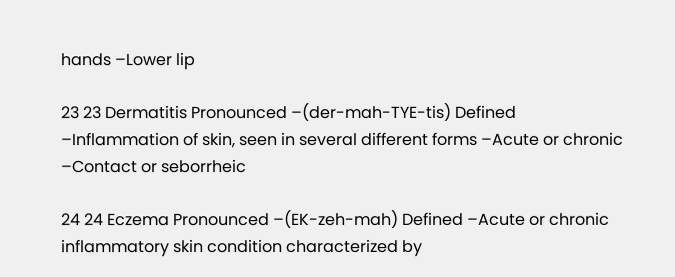hands –Lower lip

23 23 Dermatitis Pronounced –(der-mah-TYE-tis) Defined –Inflammation of skin, seen in several different forms –Acute or chronic –Contact or seborrheic

24 24 Eczema Pronounced –(EK-zeh-mah) Defined –Acute or chronic inflammatory skin condition characterized by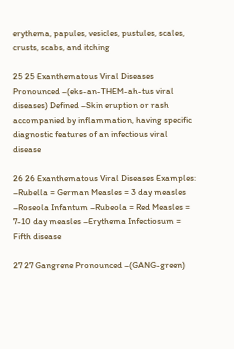erythema, papules, vesicles, pustules, scales, crusts, scabs, and itching

25 25 Exanthematous Viral Diseases Pronounced –(eks-an-THEM-ah-tus viral diseases) Defined –Skin eruption or rash accompanied by inflammation, having specific diagnostic features of an infectious viral disease

26 26 Exanthematous Viral Diseases Examples: –Rubella = German Measles = 3 day measles –Roseola Infantum –Rubeola = Red Measles = 7-10 day measles –Erythema Infectiosum = Fifth disease

27 27 Gangrene Pronounced –(GANG-green)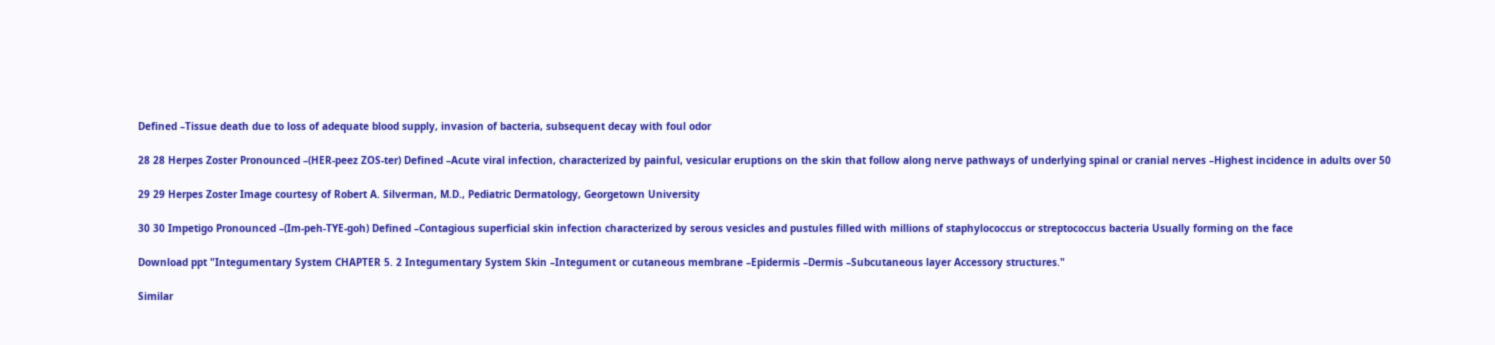Defined –Tissue death due to loss of adequate blood supply, invasion of bacteria, subsequent decay with foul odor

28 28 Herpes Zoster Pronounced –(HER-peez ZOS-ter) Defined –Acute viral infection, characterized by painful, vesicular eruptions on the skin that follow along nerve pathways of underlying spinal or cranial nerves –Highest incidence in adults over 50

29 29 Herpes Zoster Image courtesy of Robert A. Silverman, M.D., Pediatric Dermatology, Georgetown University

30 30 Impetigo Pronounced –(Im-peh-TYE-goh) Defined –Contagious superficial skin infection characterized by serous vesicles and pustules filled with millions of staphylococcus or streptococcus bacteria Usually forming on the face

Download ppt "Integumentary System CHAPTER 5. 2 Integumentary System Skin –Integument or cutaneous membrane –Epidermis –Dermis –Subcutaneous layer Accessory structures."

Similar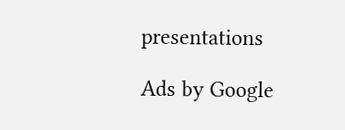presentations

Ads by Google